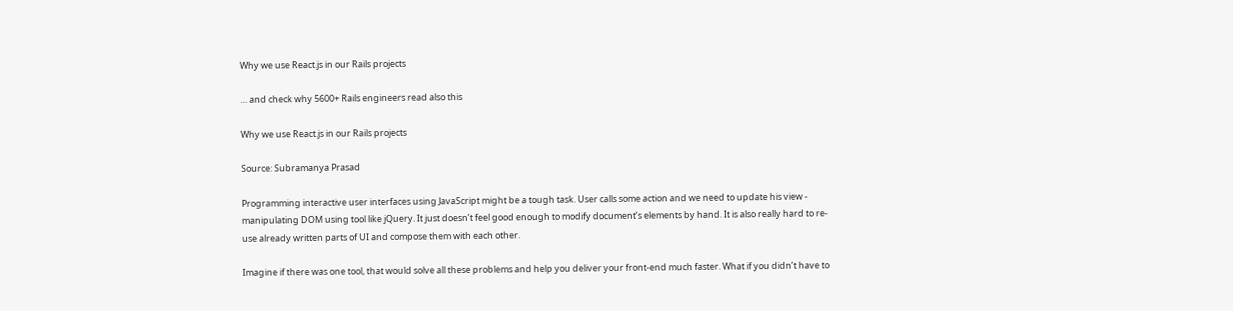Why we use React.js in our Rails projects

… and check why 5600+ Rails engineers read also this

Why we use React.js in our Rails projects

Source: Subramanya Prasad

Programming interactive user interfaces using JavaScript might be a tough task. User calls some action and we need to update his view - manipulating DOM using tool like jQuery. It just doesn’t feel good enough to modify document’s elements by hand. It is also really hard to re-use already written parts of UI and compose them with each other.

Imagine if there was one tool, that would solve all these problems and help you deliver your front-end much faster. What if you didn’t have to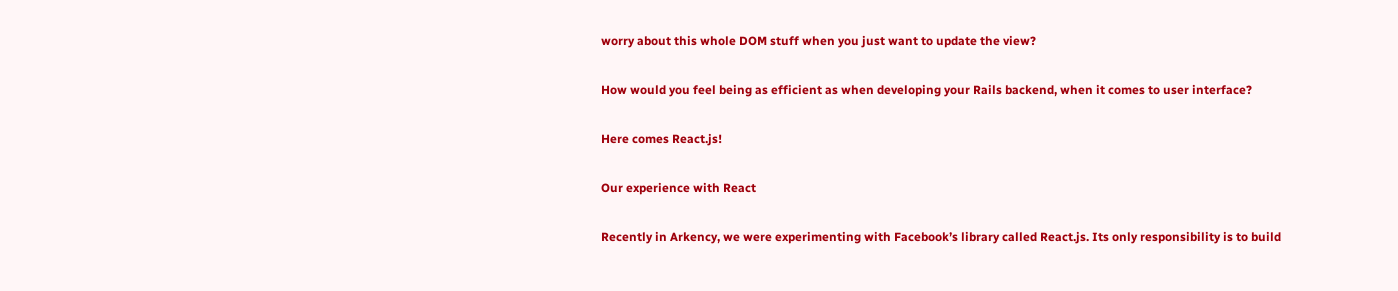worry about this whole DOM stuff when you just want to update the view?

How would you feel being as efficient as when developing your Rails backend, when it comes to user interface?

Here comes React.js!

Our experience with React

Recently in Arkency, we were experimenting with Facebook’s library called React.js. Its only responsibility is to build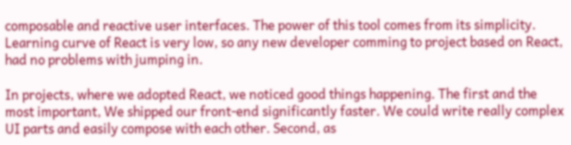composable and reactive user interfaces. The power of this tool comes from its simplicity. Learning curve of React is very low, so any new developer comming to project based on React, had no problems with jumping in.

In projects, where we adopted React, we noticed good things happening. The first and the most important, We shipped our front-end significantly faster. We could write really complex UI parts and easily compose with each other. Second, as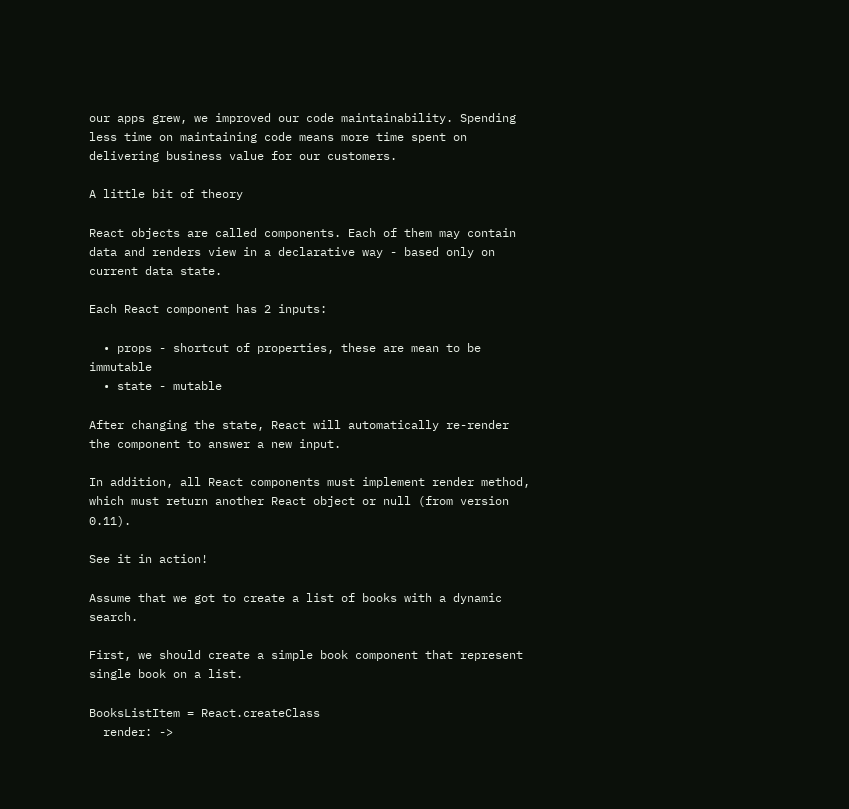our apps grew, we improved our code maintainability. Spending less time on maintaining code means more time spent on delivering business value for our customers.

A little bit of theory

React objects are called components. Each of them may contain data and renders view in a declarative way - based only on current data state.

Each React component has 2 inputs:

  • props - shortcut of properties, these are mean to be immutable
  • state - mutable

After changing the state, React will automatically re-render the component to answer a new input.

In addition, all React components must implement render method, which must return another React object or null (from version 0.11).

See it in action!

Assume that we got to create a list of books with a dynamic search.

First, we should create a simple book component that represent single book on a list.

BooksListItem = React.createClass
  render: ->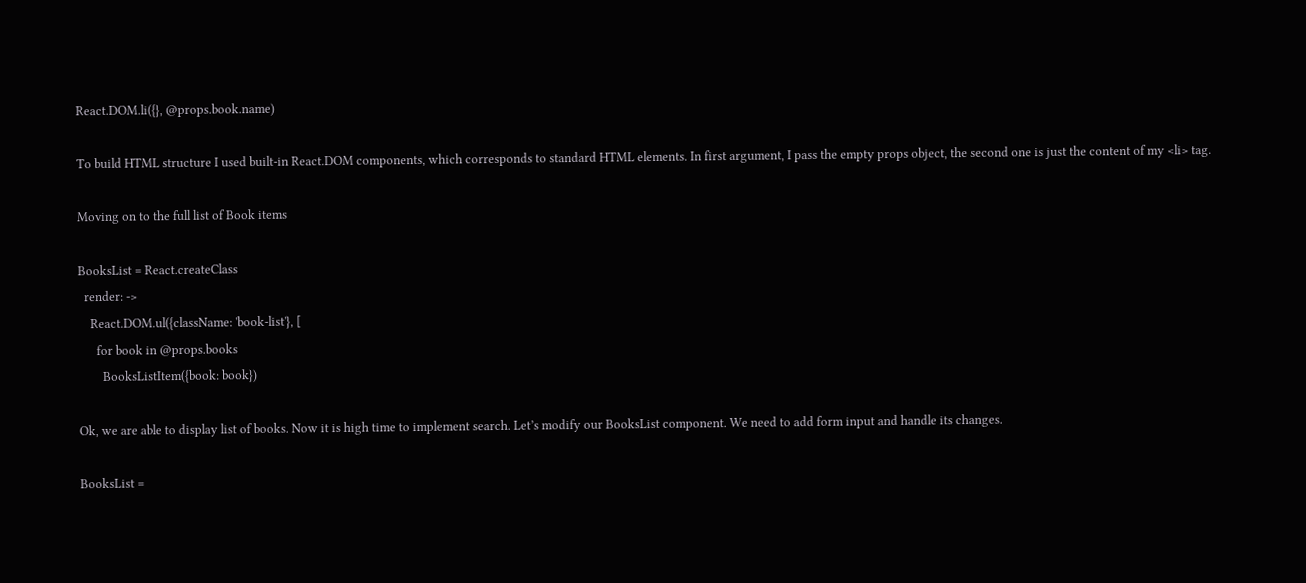React.DOM.li({}, @props.book.name)

To build HTML structure I used built-in React.DOM components, which corresponds to standard HTML elements. In first argument, I pass the empty props object, the second one is just the content of my <li> tag.

Moving on to the full list of Book items

BooksList = React.createClass
  render: ->
    React.DOM.ul({className: 'book-list'}, [
      for book in @props.books
        BooksListItem({book: book})

Ok, we are able to display list of books. Now it is high time to implement search. Let’s modify our BooksList component. We need to add form input and handle its changes.

BooksList =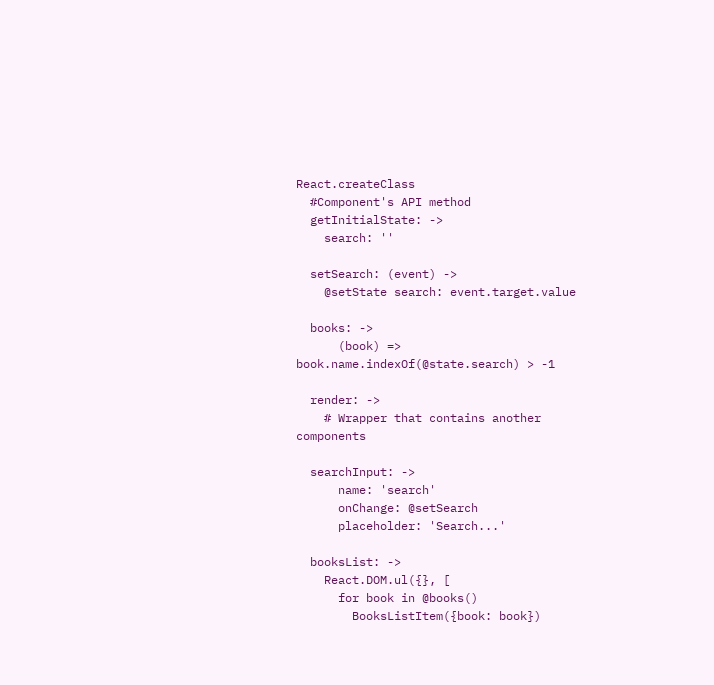React.createClass
  #Component's API method
  getInitialState: ->
    search: ''

  setSearch: (event) ->
    @setState search: event.target.value

  books: ->
      (book) => book.name.indexOf(@state.search) > -1

  render: ->
    # Wrapper that contains another components

  searchInput: ->
      name: 'search'
      onChange: @setSearch
      placeholder: 'Search...'

  booksList: ->
    React.DOM.ul({}, [
      for book in @books()
        BooksListItem({book: book})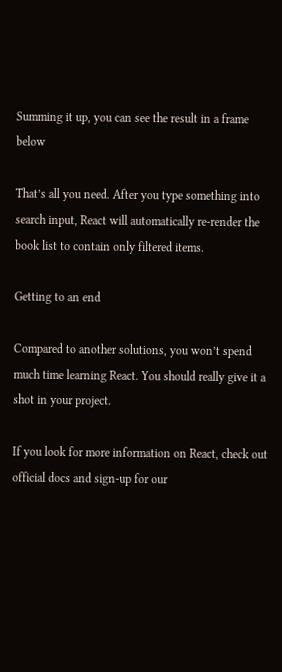Summing it up, you can see the result in a frame below

That’s all you need. After you type something into search input, React will automatically re-render the book list to contain only filtered items.

Getting to an end

Compared to another solutions, you won’t spend much time learning React. You should really give it a shot in your project.

If you look for more information on React, check out official docs and sign-up for our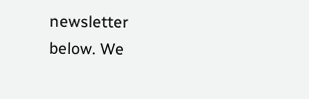newsletter below. We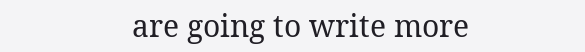are going to write more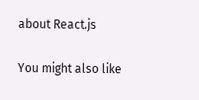about React.js

You might also like